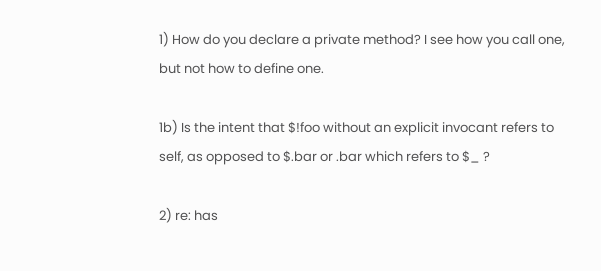1) How do you declare a private method? I see how you call one, but not how to define one.

1b) Is the intent that $!foo without an explicit invocant refers to self, as opposed to $.bar or .bar which refers to $_ ?

2) re: has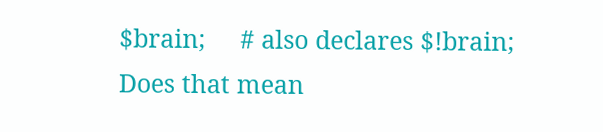$brain;     # also declares $!brain;
Does that mean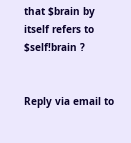that $brain by itself refers to $self!brain ?


Reply via email to